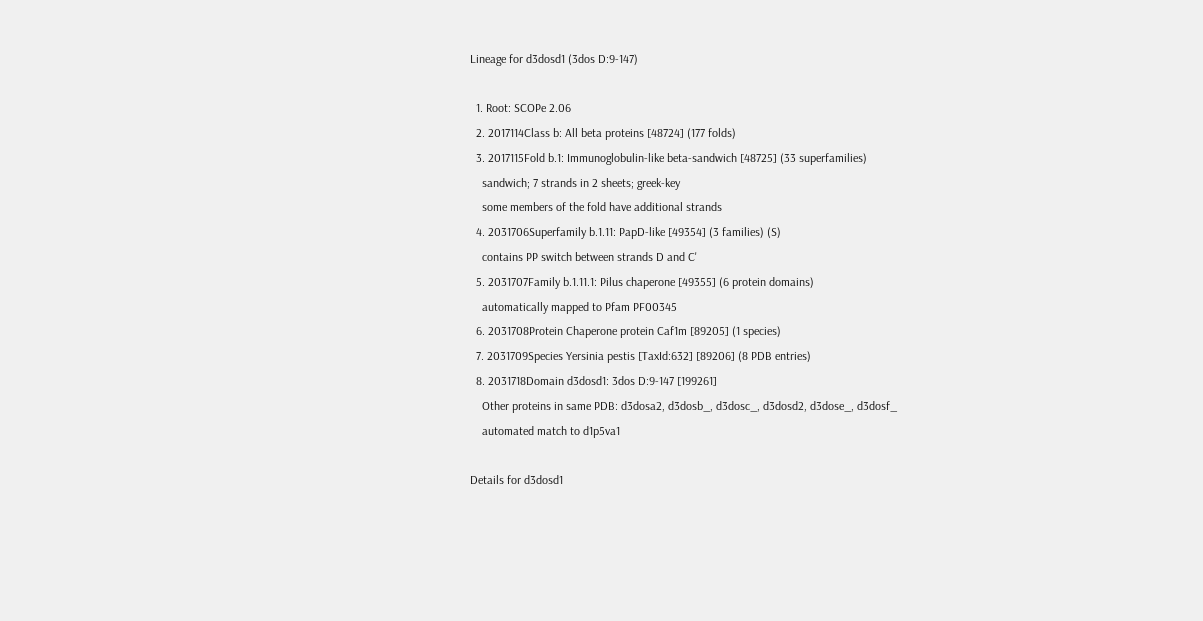Lineage for d3dosd1 (3dos D:9-147)

  1. Root: SCOPe 2.06
  2. 2017114Class b: All beta proteins [48724] (177 folds)
  3. 2017115Fold b.1: Immunoglobulin-like beta-sandwich [48725] (33 superfamilies)
    sandwich; 7 strands in 2 sheets; greek-key
    some members of the fold have additional strands
  4. 2031706Superfamily b.1.11: PapD-like [49354] (3 families) (S)
    contains PP switch between strands D and C'
  5. 2031707Family b.1.11.1: Pilus chaperone [49355] (6 protein domains)
    automatically mapped to Pfam PF00345
  6. 2031708Protein Chaperone protein Caf1m [89205] (1 species)
  7. 2031709Species Yersinia pestis [TaxId:632] [89206] (8 PDB entries)
  8. 2031718Domain d3dosd1: 3dos D:9-147 [199261]
    Other proteins in same PDB: d3dosa2, d3dosb_, d3dosc_, d3dosd2, d3dose_, d3dosf_
    automated match to d1p5va1

Details for d3dosd1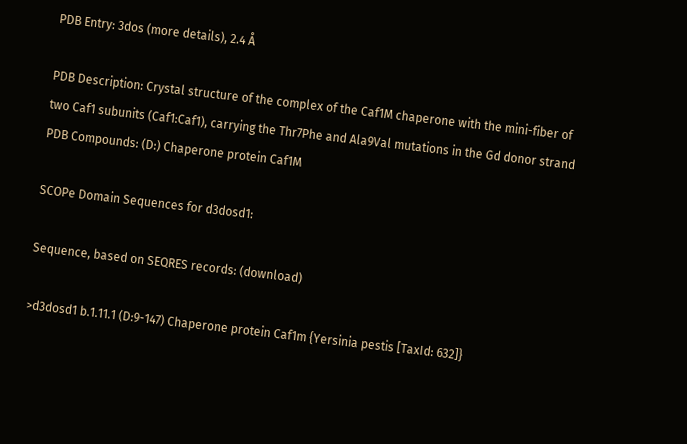PDB Entry: 3dos (more details), 2.4 Å

PDB Description: Crystal structure of the complex of the Caf1M chaperone with the mini-fiber of two Caf1 subunits (Caf1:Caf1), carrying the Thr7Phe and Ala9Val mutations in the Gd donor strand
PDB Compounds: (D:) Chaperone protein Caf1M

SCOPe Domain Sequences for d3dosd1:

Sequence, based on SEQRES records: (download)

>d3dosd1 b.1.11.1 (D:9-147) Chaperone protein Caf1m {Yersinia pestis [TaxId: 632]}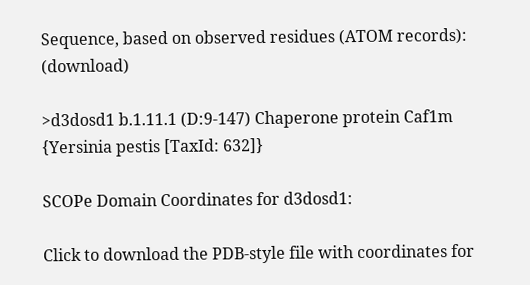Sequence, based on observed residues (ATOM records): (download)

>d3dosd1 b.1.11.1 (D:9-147) Chaperone protein Caf1m {Yersinia pestis [TaxId: 632]}

SCOPe Domain Coordinates for d3dosd1:

Click to download the PDB-style file with coordinates for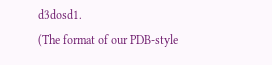d3dosd1.
(The format of our PDB-style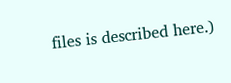files is described here.)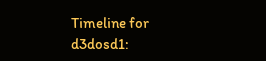Timeline for d3dosd1: